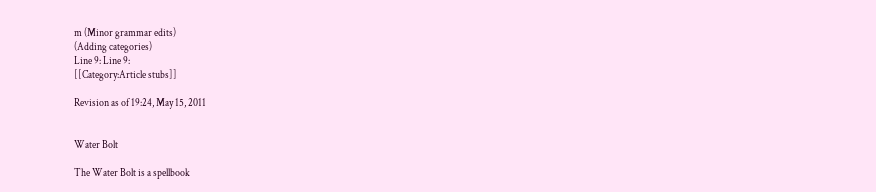m (Minor grammar edits)
(Adding categories)
Line 9: Line 9:
[[Category:Article stubs]]

Revision as of 19:24, May 15, 2011


Water Bolt

The Water Bolt is a spellbook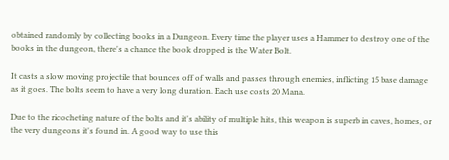obtained randomly by collecting books in a Dungeon. Every time the player uses a Hammer to destroy one of the books in the dungeon, there's a chance the book dropped is the Water Bolt.

It casts a slow moving projectile that bounces off of walls and passes through enemies, inflicting 15 base damage as it goes. The bolts seem to have a very long duration. Each use costs 20 Mana.

Due to the ricocheting nature of the bolts and it's ability of multiple hits, this weapon is superb in caves, homes, or the very dungeons it's found in. A good way to use this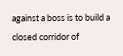against a boss is to build a closed corridor of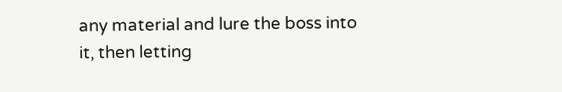any material and lure the boss into it, then letting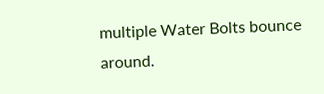multiple Water Bolts bounce around.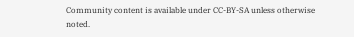Community content is available under CC-BY-SA unless otherwise noted.